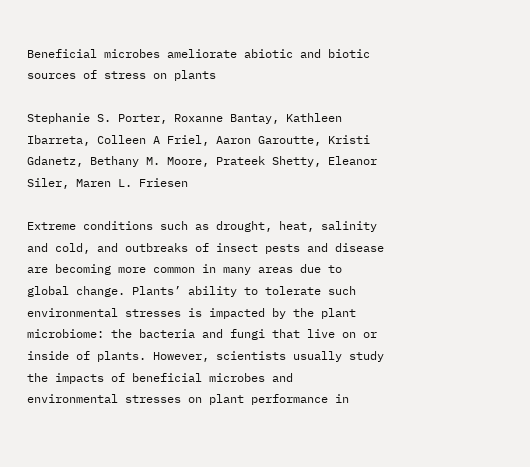Beneficial microbes ameliorate abiotic and biotic sources of stress on plants

Stephanie S. Porter, Roxanne Bantay, Kathleen Ibarreta, Colleen A Friel, Aaron Garoutte, Kristi Gdanetz, Bethany M. Moore, Prateek Shetty, Eleanor Siler, Maren L. Friesen

Extreme conditions such as drought, heat, salinity and cold, and outbreaks of insect pests and disease are becoming more common in many areas due to global change. Plants’ ability to tolerate such environmental stresses is impacted by the plant microbiome: the bacteria and fungi that live on or inside of plants. However, scientists usually study the impacts of beneficial microbes and environmental stresses on plant performance in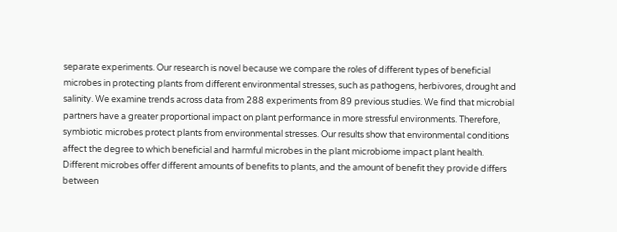separate experiments. Our research is novel because we compare the roles of different types of beneficial microbes in protecting plants from different environmental stresses, such as pathogens, herbivores, drought and salinity. We examine trends across data from 288 experiments from 89 previous studies. We find that microbial partners have a greater proportional impact on plant performance in more stressful environments. Therefore, symbiotic microbes protect plants from environmental stresses. Our results show that environmental conditions affect the degree to which beneficial and harmful microbes in the plant microbiome impact plant health. Different microbes offer different amounts of benefits to plants, and the amount of benefit they provide differs between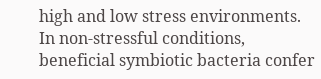high and low stress environments. In non-stressful conditions, beneficial symbiotic bacteria confer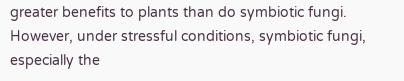greater benefits to plants than do symbiotic fungi. However, under stressful conditions, symbiotic fungi, especially the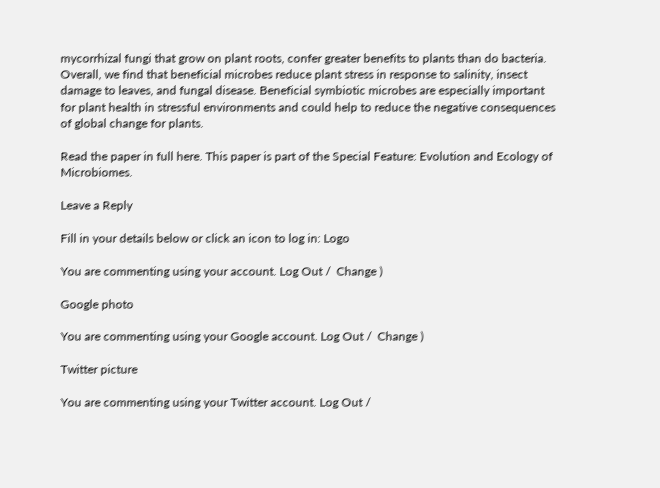mycorrhizal fungi that grow on plant roots, confer greater benefits to plants than do bacteria. Overall, we find that beneficial microbes reduce plant stress in response to salinity, insect damage to leaves, and fungal disease. Beneficial symbiotic microbes are especially important for plant health in stressful environments and could help to reduce the negative consequences of global change for plants.

Read the paper in full here. This paper is part of the Special Feature: Evolution and Ecology of Microbiomes.

Leave a Reply

Fill in your details below or click an icon to log in: Logo

You are commenting using your account. Log Out /  Change )

Google photo

You are commenting using your Google account. Log Out /  Change )

Twitter picture

You are commenting using your Twitter account. Log Out /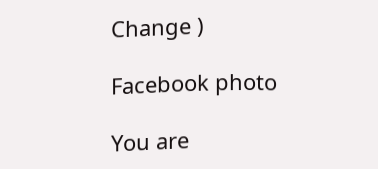Change )

Facebook photo

You are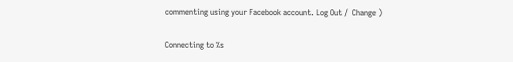commenting using your Facebook account. Log Out /  Change )

Connecting to %s